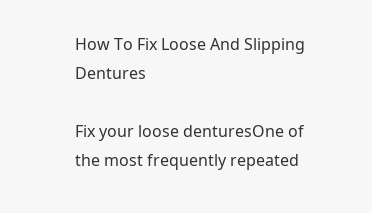How To Fix Loose And Slipping Dentures

Fix your loose denturesOne of the most frequently repeated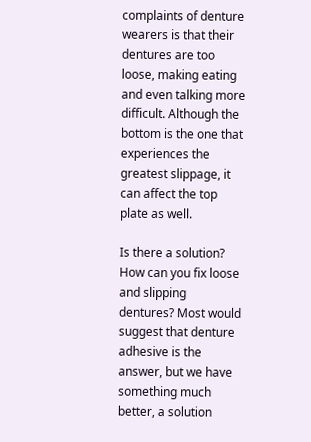complaints of denture wearers is that their dentures are too loose, making eating and even talking more difficult. Although the bottom is the one that experiences the greatest slippage, it can affect the top plate as well.

Is there a solution? How can you fix loose and slipping dentures? Most would suggest that denture adhesive is the answer, but we have something much better, a solution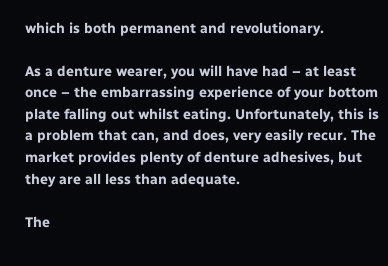which is both permanent and revolutionary.

As a denture wearer, you will have had – at least once – the embarrassing experience of your bottom plate falling out whilst eating. Unfortunately, this is a problem that can, and does, very easily recur. The market provides plenty of denture adhesives, but they are all less than adequate.

The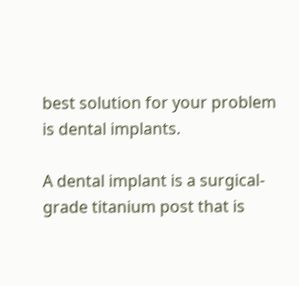best solution for your problem is dental implants.

A dental implant is a surgical-grade titanium post that is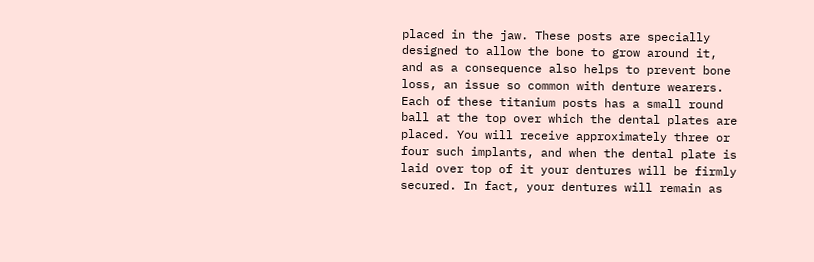placed in the jaw. These posts are specially designed to allow the bone to grow around it, and as a consequence also helps to prevent bone loss, an issue so common with denture wearers. Each of these titanium posts has a small round ball at the top over which the dental plates are placed. You will receive approximately three or four such implants, and when the dental plate is laid over top of it your dentures will be firmly secured. In fact, your dentures will remain as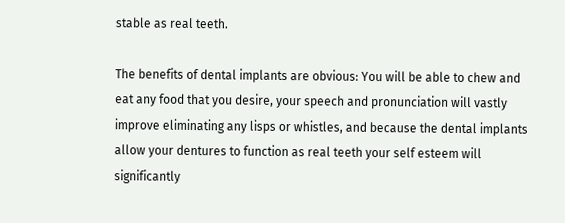stable as real teeth.

The benefits of dental implants are obvious: You will be able to chew and eat any food that you desire, your speech and pronunciation will vastly improve eliminating any lisps or whistles, and because the dental implants allow your dentures to function as real teeth your self esteem will significantly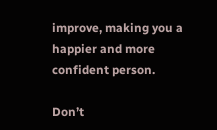improve, making you a happier and more confident person.

Don’t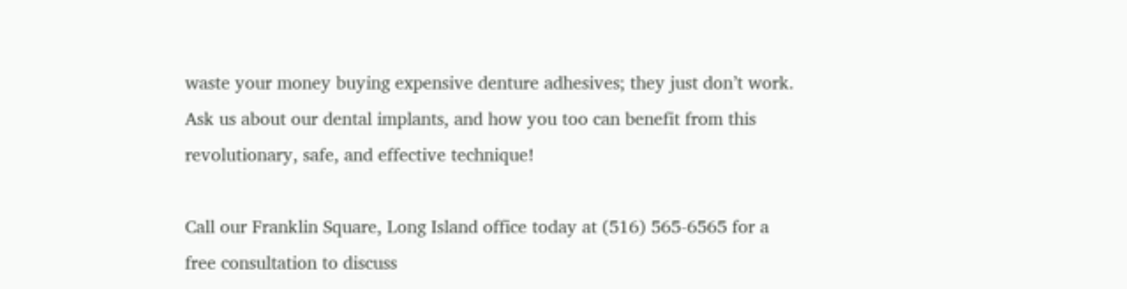waste your money buying expensive denture adhesives; they just don’t work. Ask us about our dental implants, and how you too can benefit from this revolutionary, safe, and effective technique!

Call our Franklin Square, Long Island office today at (516) 565-6565 for a free consultation to discuss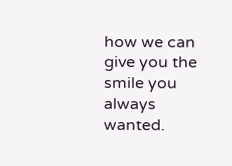how we can give you the smile you always wanted.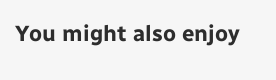You might also enjoy